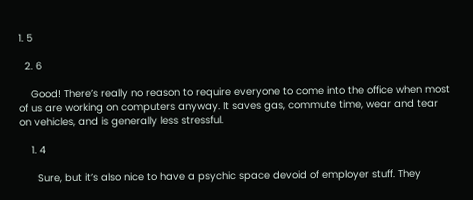1. 5

  2. 6

    Good! There’s really no reason to require everyone to come into the office when most of us are working on computers anyway. It saves gas, commute time, wear and tear on vehicles, and is generally less stressful.

    1. 4

      Sure, but it’s also nice to have a psychic space devoid of employer stuff. They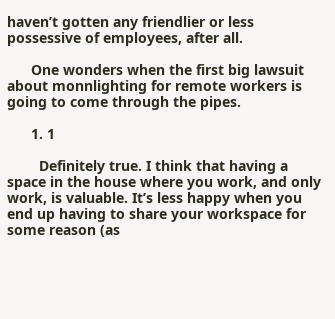haven’t gotten any friendlier or less possessive of employees, after all.

      One wonders when the first big lawsuit about monnlighting for remote workers is going to come through the pipes.

      1. 1

        Definitely true. I think that having a space in the house where you work, and only work, is valuable. It’s less happy when you end up having to share your workspace for some reason (as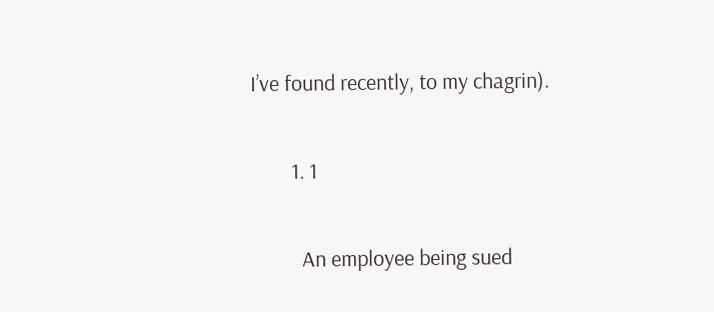I’ve found recently, to my chagrin).

        1. 1

          An employee being sued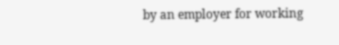by an employer for working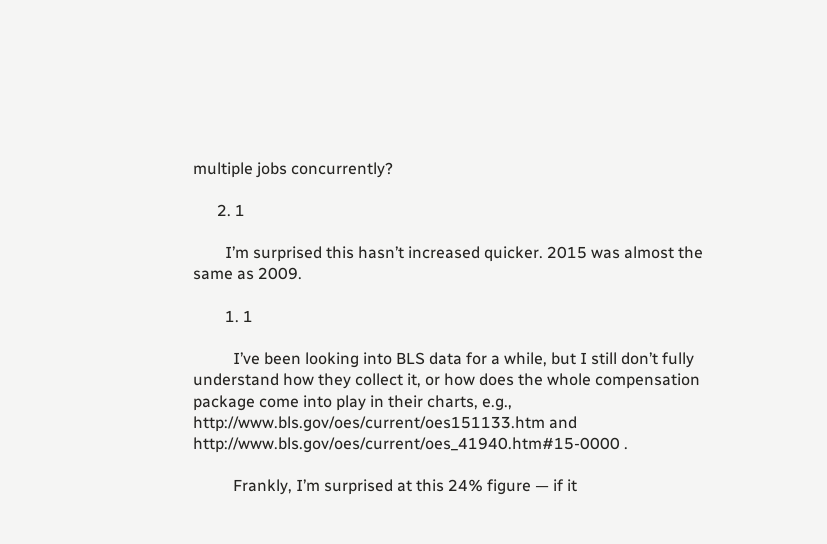multiple jobs concurrently?

      2. 1

        I’m surprised this hasn’t increased quicker. 2015 was almost the same as 2009.

        1. 1

          I’ve been looking into BLS data for a while, but I still don’t fully understand how they collect it, or how does the whole compensation package come into play in their charts, e.g., http://www.bls.gov/oes/current/oes151133.htm and http://www.bls.gov/oes/current/oes_41940.htm#15-0000 .

          Frankly, I’m surprised at this 24% figure — if it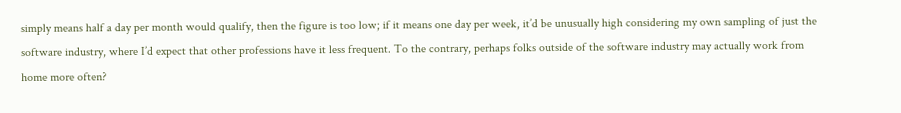simply means half a day per month would qualify, then the figure is too low; if it means one day per week, it’d be unusually high considering my own sampling of just the software industry, where I’d expect that other professions have it less frequent. To the contrary, perhaps folks outside of the software industry may actually work from home more often?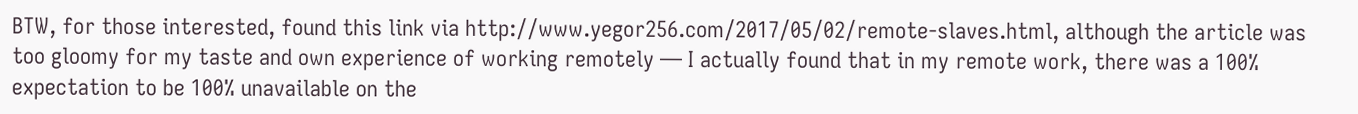BTW, for those interested, found this link via http://www.yegor256.com/2017/05/02/remote-slaves.html, although the article was too gloomy for my taste and own experience of working remotely — I actually found that in my remote work, there was a 100% expectation to be 100% unavailable on the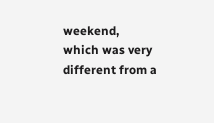weekend, which was very different from a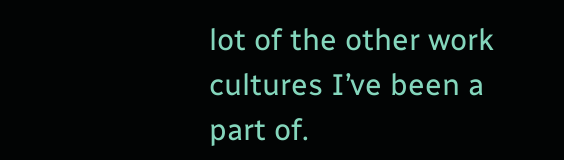lot of the other work cultures I’ve been a part of.